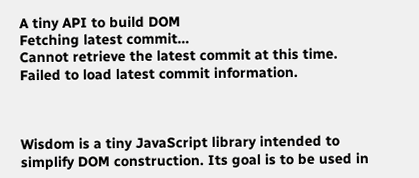A tiny API to build DOM
Fetching latest commit…
Cannot retrieve the latest commit at this time.
Failed to load latest commit information.



Wisdom is a tiny JavaScript library intended to simplify DOM construction. Its goal is to be used in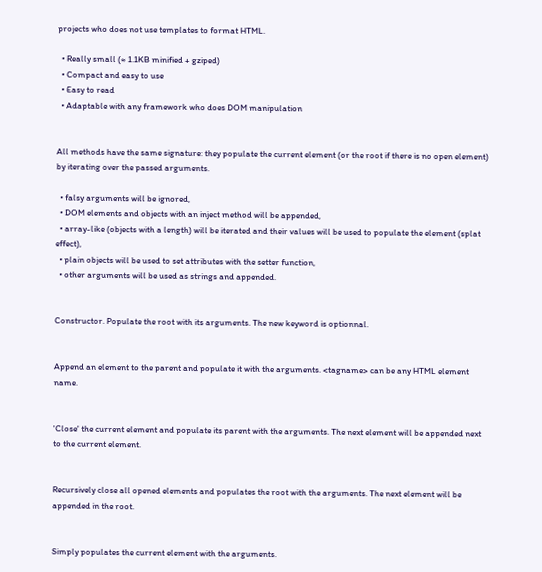projects who does not use templates to format HTML.

  • Really small (≈ 1.1KB minified + gziped)
  • Compact and easy to use
  • Easy to read
  • Adaptable with any framework who does DOM manipulation


All methods have the same signature: they populate the current element (or the root if there is no open element) by iterating over the passed arguments.

  • falsy arguments will be ignored,
  • DOM elements and objects with an inject method will be appended,
  • array-like (objects with a length) will be iterated and their values will be used to populate the element (splat effect),
  • plain objects will be used to set attributes with the setter function,
  • other arguments will be used as strings and appended.


Constructor. Populate the root with its arguments. The new keyword is optionnal.


Append an element to the parent and populate it with the arguments. <tagname> can be any HTML element name.


'Close' the current element and populate its parent with the arguments. The next element will be appended next to the current element.


Recursively close all opened elements and populates the root with the arguments. The next element will be appended in the root.


Simply populates the current element with the arguments.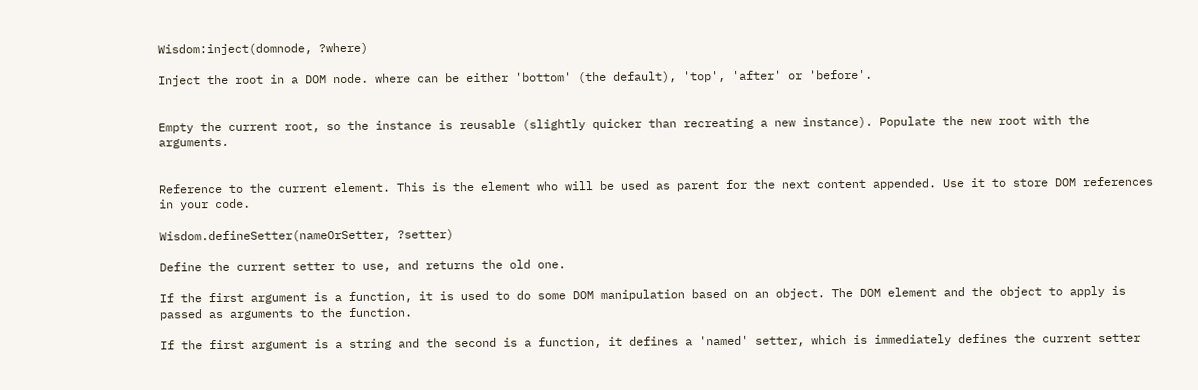Wisdom:inject(domnode, ?where)

Inject the root in a DOM node. where can be either 'bottom' (the default), 'top', 'after' or 'before'.


Empty the current root, so the instance is reusable (slightly quicker than recreating a new instance). Populate the new root with the arguments.


Reference to the current element. This is the element who will be used as parent for the next content appended. Use it to store DOM references in your code.

Wisdom.defineSetter(nameOrSetter, ?setter)

Define the current setter to use, and returns the old one.

If the first argument is a function, it is used to do some DOM manipulation based on an object. The DOM element and the object to apply is passed as arguments to the function.

If the first argument is a string and the second is a function, it defines a 'named' setter, which is immediately defines the current setter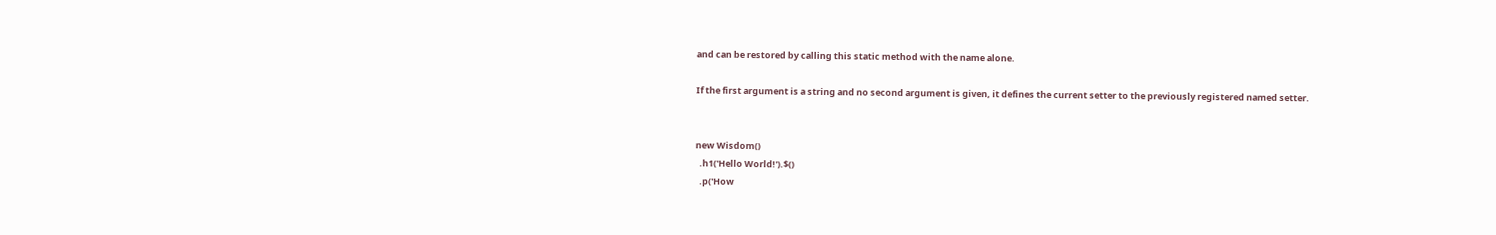and can be restored by calling this static method with the name alone.

If the first argument is a string and no second argument is given, it defines the current setter to the previously registered named setter.


new Wisdom()
  .h1('Hello World!').$()
  .p('How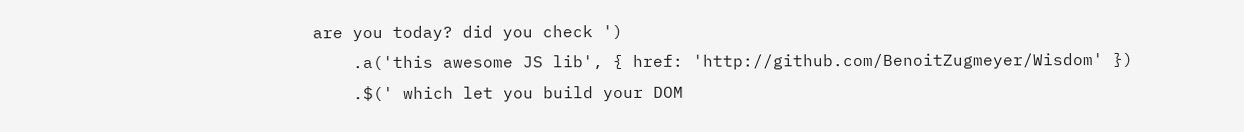are you today? did you check ')
    .a('this awesome JS lib', { href: 'http://github.com/BenoitZugmeyer/Wisdom' })
    .$(' which let you build your DOM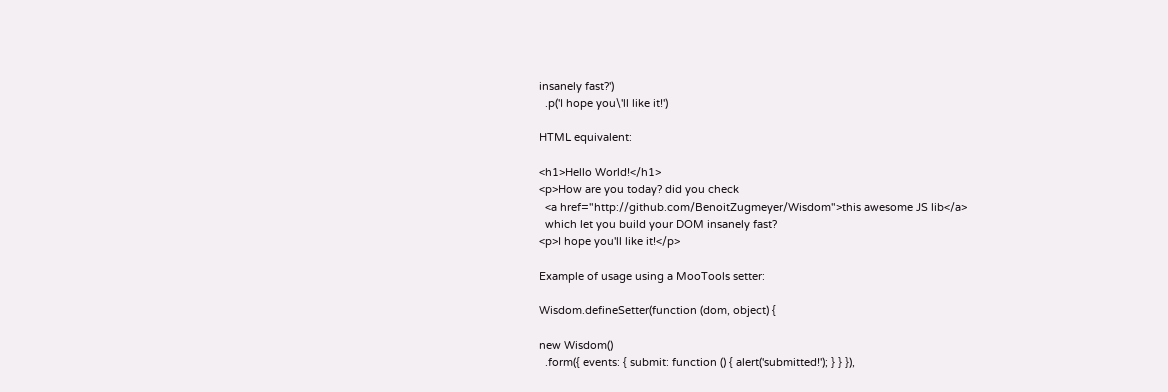insanely fast?')
  .p('I hope you\'ll like it!')

HTML equivalent:

<h1>Hello World!</h1>
<p>How are you today? did you check
  <a href="http://github.com/BenoitZugmeyer/Wisdom">this awesome JS lib</a>
  which let you build your DOM insanely fast?
<p>I hope you'll like it!</p>

Example of usage using a MooTools setter:

Wisdom.defineSetter(function (dom, object) {

new Wisdom()
  .form({ events: { submit: function () { alert('submitted!'); } } }),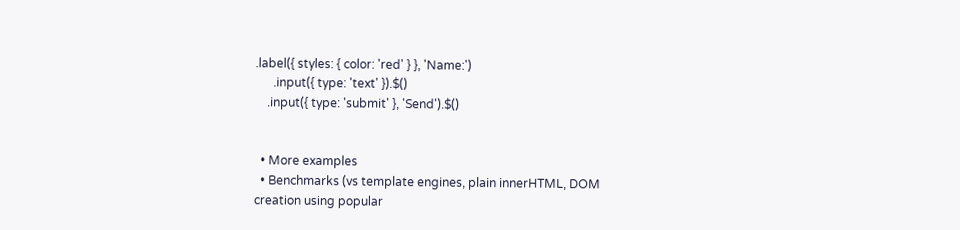.label({ styles: { color: 'red' } }, 'Name:')
      .input({ type: 'text' }).$()
    .input({ type: 'submit' }, 'Send').$()


  • More examples
  • Benchmarks (vs template engines, plain innerHTML, DOM creation using popular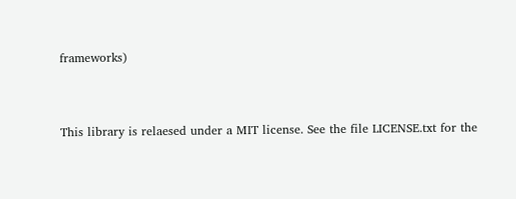frameworks)


This library is relaesed under a MIT license. See the file LICENSE.txt for the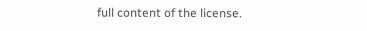full content of the license.